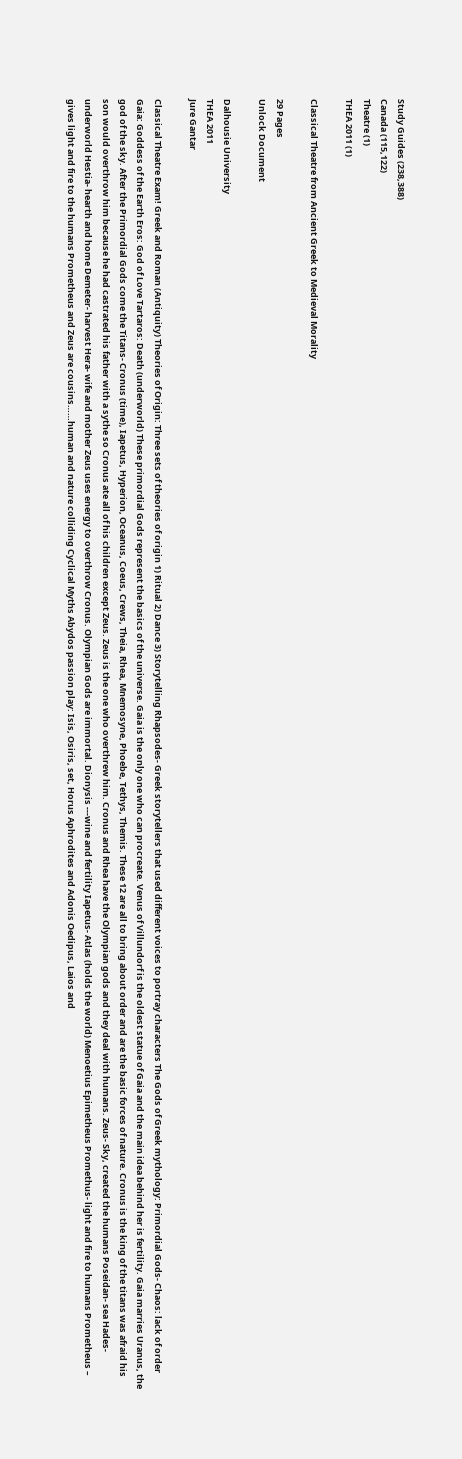Study Guides (238,388)
Canada (115,122)
Theatre (1)
THEA 2011 (1)

Classical Theatre from Ancient Greek to Medieval Morality

29 Pages
Unlock Document

Dalhousie University
THEA 2011
Jure Gantar

Classical Theatre Exam! Greek and Roman (Antiquity) Theories of Origin: Three sets of theories of origin 1) Ritual 2) Dance 3) Storytelling Rhapsodes- Greek storytellers that used different voices to portray characters The Gods of Greek mythology: Primordial Gods- Chaos: lack of order Gaia: Goddess of the Earth Eros: God of Love Tartaros: Death (underworld) These primordial Gods represent the basics of the universe. Gaia is the only one who can procreate. Venus of Villundorf is the oldest statue of Gaia and the main idea behind her is fertility. Gaia marries Uranus, the god of the sky. After the Primordial Gods come the Titans- Cronus (time), Iapetus, Hyperion, Oceanus, Coeus, Crews, Theia, Rhea, Mnemosyne, Phoebe, Tethys, Themis. These 12 are all to bring about order and are the basic forces of nature. Cronus is the king of the titans was afraid his son would overthrow him because he had castrated his father with a sythe so Cronus ate all of his children except Zeus. Zeus is the one who overthrew him. Cronus and Rhea have the Olympian gods and they deal with humans. Zeus- Sky, created the humans Poseidan- sea Hades- underworld Hestia- hearth and home Demeter- harvest Hera- wife and mother Zeus uses energy to overthrow Cronus. Olympian Gods are immortal. Dionysis ---wine and fertility Iapetus- Atlas (holds the world) Menoetius Epimetheus Promethus- light and fire to humans Prometheus – gives light and fire to the humans Prometheus and Zeus are cousins……human and nature colliding Cyclical Myths Abydos passion play: Isis, Osiris, set, Horus Aphrodites and Adonis Oedipus, Laios and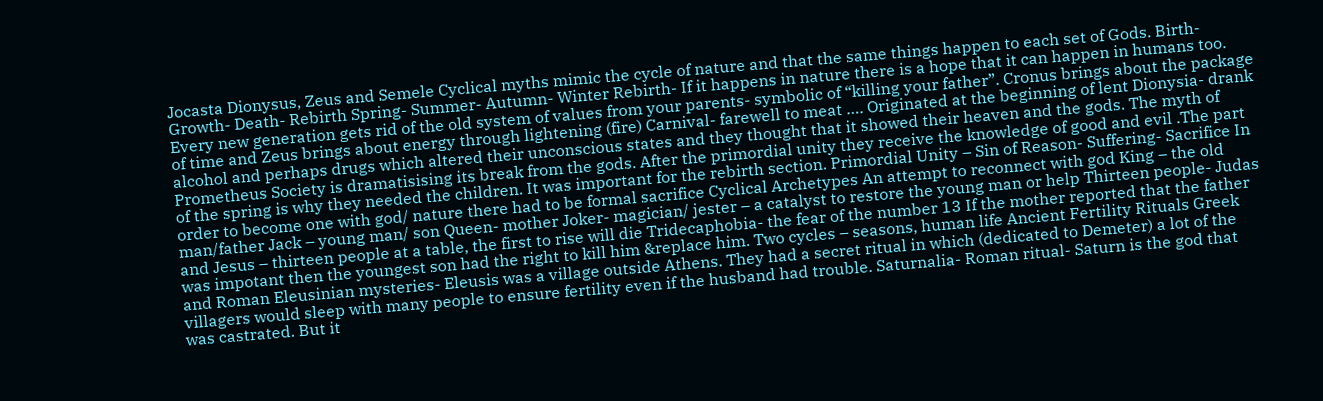Jocasta Dionysus, Zeus and Semele Cyclical myths mimic the cycle of nature and that the same things happen to each set of Gods. Birth- Growth- Death- Rebirth Spring- Summer- Autumn- Winter Rebirth- If it happens in nature there is a hope that it can happen in humans too. Every new generation gets rid of the old system of values from your parents- symbolic of “killing your father”. Cronus brings about the package of time and Zeus brings about energy through lightening (fire) Carnival- farewell to meat …. Originated at the beginning of lent Dionysia- drank alcohol and perhaps drugs which altered their unconscious states and they thought that it showed their heaven and the gods. The myth of Prometheus Society is dramatisising its break from the gods. After the primordial unity they receive the knowledge of good and evil .The part of the spring is why they needed the children. It was important for the rebirth section. Primordial Unity – Sin of Reason- Suffering- Sacrifice In order to become one with god/ nature there had to be formal sacrifice Cyclical Archetypes An attempt to reconnect with god King – the old man/father Jack – young man/ son Queen- mother Joker- magician/ jester – a catalyst to restore the young man or help Thirteen people- Judas and Jesus – thirteen people at a table, the first to rise will die Tridecaphobia- the fear of the number 13 If the mother reported that the father was impotant then the youngest son had the right to kill him &replace him. Two cycles – seasons, human life Ancient Fertility Rituals Greek and Roman Eleusinian mysteries- Eleusis was a village outside Athens. They had a secret ritual in which (dedicated to Demeter) a lot of the villagers would sleep with many people to ensure fertility even if the husband had trouble. Saturnalia- Roman ritual- Saturn is the god that was castrated. But it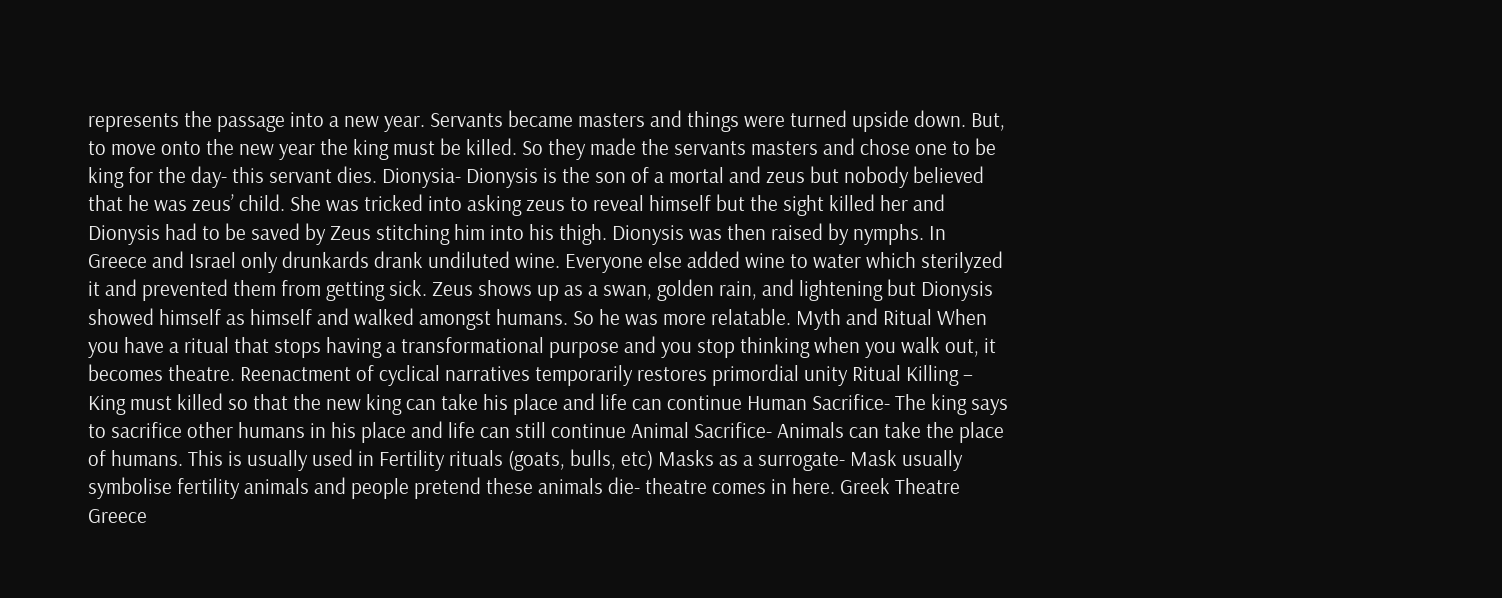represents the passage into a new year. Servants became masters and things were turned upside down. But, to move onto the new year the king must be killed. So they made the servants masters and chose one to be king for the day- this servant dies. Dionysia- Dionysis is the son of a mortal and zeus but nobody believed that he was zeus’ child. She was tricked into asking zeus to reveal himself but the sight killed her and Dionysis had to be saved by Zeus stitching him into his thigh. Dionysis was then raised by nymphs. In Greece and Israel only drunkards drank undiluted wine. Everyone else added wine to water which sterilyzed it and prevented them from getting sick. Zeus shows up as a swan, golden rain, and lightening but Dionysis showed himself as himself and walked amongst humans. So he was more relatable. Myth and Ritual When you have a ritual that stops having a transformational purpose and you stop thinking when you walk out, it becomes theatre. Reenactment of cyclical narratives temporarily restores primordial unity Ritual Killing – King must killed so that the new king can take his place and life can continue Human Sacrifice- The king says to sacrifice other humans in his place and life can still continue Animal Sacrifice- Animals can take the place of humans. This is usually used in Fertility rituals (goats, bulls, etc) Masks as a surrogate- Mask usually symbolise fertility animals and people pretend these animals die- theatre comes in here. Greek Theatre Greece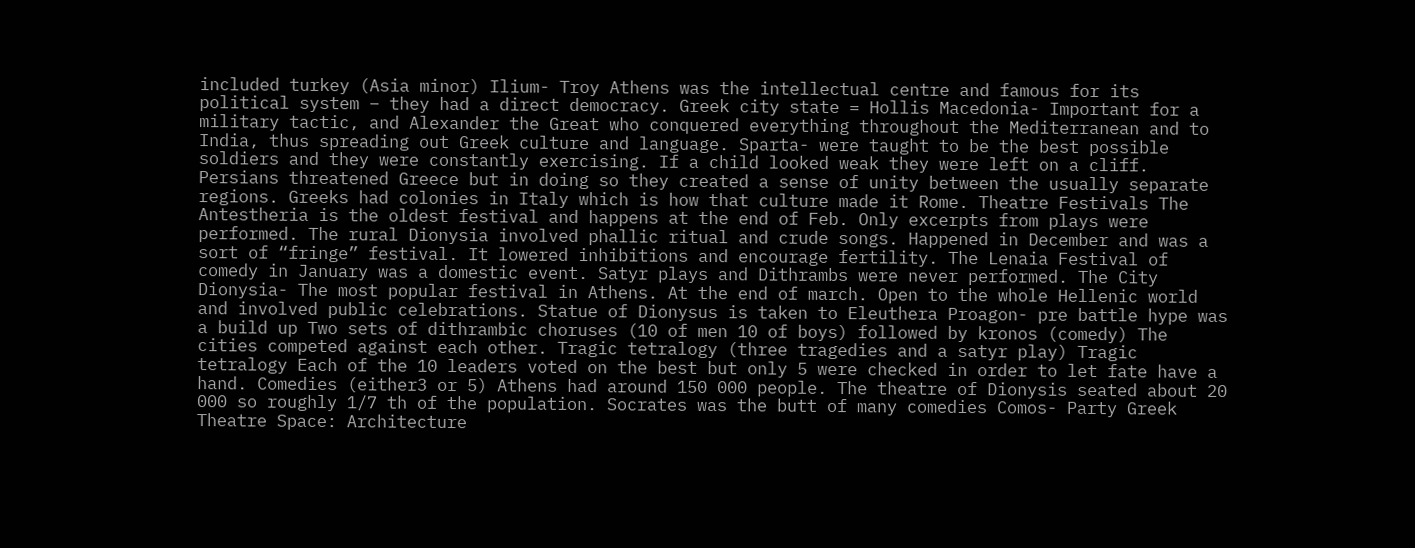included turkey (Asia minor) Ilium- Troy Athens was the intellectual centre and famous for its political system – they had a direct democracy. Greek city state = Hollis Macedonia- Important for a military tactic, and Alexander the Great who conquered everything throughout the Mediterranean and to India, thus spreading out Greek culture and language. Sparta- were taught to be the best possible soldiers and they were constantly exercising. If a child looked weak they were left on a cliff. Persians threatened Greece but in doing so they created a sense of unity between the usually separate regions. Greeks had colonies in Italy which is how that culture made it Rome. Theatre Festivals The Antestheria is the oldest festival and happens at the end of Feb. Only excerpts from plays were performed. The rural Dionysia involved phallic ritual and crude songs. Happened in December and was a sort of “fringe” festival. It lowered inhibitions and encourage fertility. The Lenaia Festival of comedy in January was a domestic event. Satyr plays and Dithrambs were never performed. The City Dionysia- The most popular festival in Athens. At the end of march. Open to the whole Hellenic world and involved public celebrations. Statue of Dionysus is taken to Eleuthera Proagon- pre battle hype was a build up Two sets of dithrambic choruses (10 of men 10 of boys) followed by kronos (comedy) The cities competed against each other. Tragic tetralogy (three tragedies and a satyr play) Tragic tetralogy Each of the 10 leaders voted on the best but only 5 were checked in order to let fate have a hand. Comedies (either3 or 5) Athens had around 150 000 people. The theatre of Dionysis seated about 20 000 so roughly 1/7 th of the population. Socrates was the butt of many comedies Comos- Party Greek Theatre Space: Architecture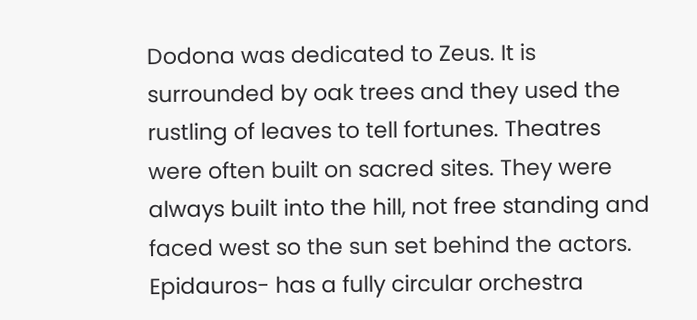Dodona was dedicated to Zeus. It is surrounded by oak trees and they used the rustling of leaves to tell fortunes. Theatres were often built on sacred sites. They were always built into the hill, not free standing and faced west so the sun set behind the actors. Epidauros- has a fully circular orchestra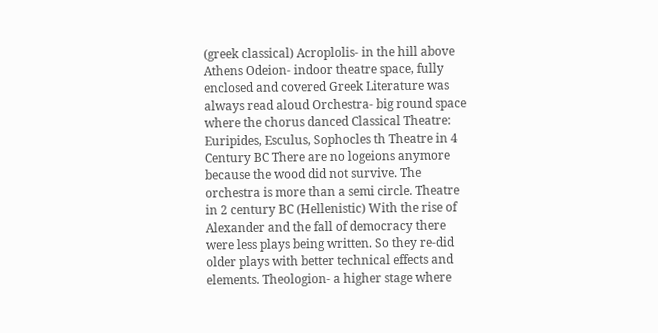(greek classical) Acroplolis- in the hill above Athens Odeion- indoor theatre space, fully enclosed and covered Greek Literature was always read aloud Orchestra- big round space where the chorus danced Classical Theatre: Euripides, Esculus, Sophocles th Theatre in 4 Century BC There are no logeions anymore because the wood did not survive. The orchestra is more than a semi circle. Theatre in 2 century BC (Hellenistic) With the rise of Alexander and the fall of democracy there were less plays being written. So they re-did older plays with better technical effects and elements. Theologion- a higher stage where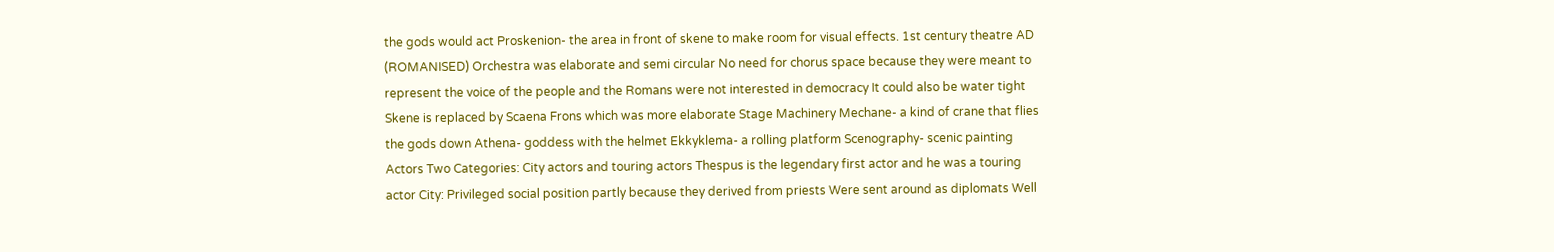the gods would act Proskenion- the area in front of skene to make room for visual effects. 1st century theatre AD (ROMANISED) Orchestra was elaborate and semi circular No need for chorus space because they were meant to represent the voice of the people and the Romans were not interested in democracy It could also be water tight Skene is replaced by Scaena Frons which was more elaborate Stage Machinery Mechane- a kind of crane that flies the gods down Athena- goddess with the helmet Ekkyklema- a rolling platform Scenography- scenic painting Actors Two Categories: City actors and touring actors Thespus is the legendary first actor and he was a touring actor City: Privileged social position partly because they derived from priests Were sent around as diplomats Well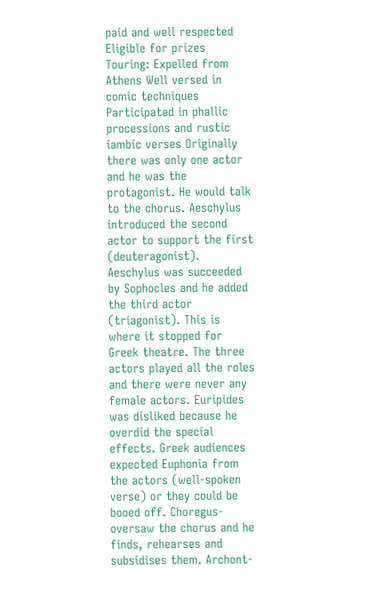paid and well respected Eligible for prizes Touring: Expelled from Athens Well versed in comic techniques Participated in phallic processions and rustic iambic verses Originally there was only one actor and he was the protagonist. He would talk to the chorus. Aeschylus introduced the second actor to support the first (deuteragonist). Aeschylus was succeeded by Sophocles and he added the third actor (triagonist). This is where it stopped for Greek theatre. The three actors played all the roles and there were never any female actors. Euripides was disliked because he overdid the special effects. Greek audiences expected Euphonia from the actors (well-spoken verse) or they could be booed off. Choregus- oversaw the chorus and he finds, rehearses and subsidises them. Archont-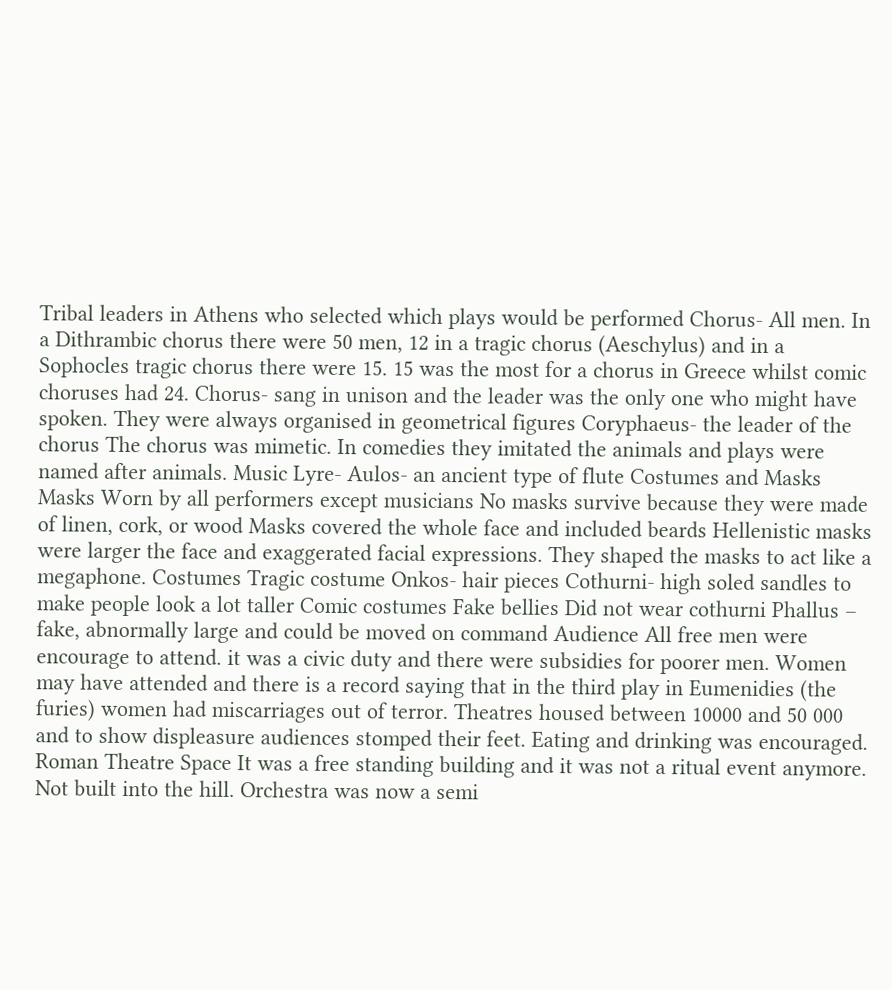Tribal leaders in Athens who selected which plays would be performed Chorus- All men. In a Dithrambic chorus there were 50 men, 12 in a tragic chorus (Aeschylus) and in a Sophocles tragic chorus there were 15. 15 was the most for a chorus in Greece whilst comic choruses had 24. Chorus- sang in unison and the leader was the only one who might have spoken. They were always organised in geometrical figures Coryphaeus- the leader of the chorus The chorus was mimetic. In comedies they imitated the animals and plays were named after animals. Music Lyre- Aulos- an ancient type of flute Costumes and Masks Masks Worn by all performers except musicians No masks survive because they were made of linen, cork, or wood Masks covered the whole face and included beards Hellenistic masks were larger the face and exaggerated facial expressions. They shaped the masks to act like a megaphone. Costumes Tragic costume Onkos- hair pieces Cothurni- high soled sandles to make people look a lot taller Comic costumes Fake bellies Did not wear cothurni Phallus – fake, abnormally large and could be moved on command Audience All free men were encourage to attend. it was a civic duty and there were subsidies for poorer men. Women may have attended and there is a record saying that in the third play in Eumenidies (the furies) women had miscarriages out of terror. Theatres housed between 10000 and 50 000 and to show displeasure audiences stomped their feet. Eating and drinking was encouraged. Roman Theatre Space It was a free standing building and it was not a ritual event anymore. Not built into the hill. Orchestra was now a semi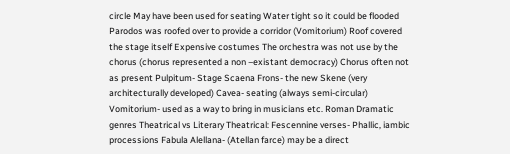circle May have been used for seating Water tight so it could be flooded Parodos was roofed over to provide a corridor (Vomitorium) Roof covered the stage itself Expensive costumes The orchestra was not use by the chorus (chorus represented a non –existant democracy) Chorus often not as present Pulpitum- Stage Scaena Frons- the new Skene (very architecturally developed) Cavea- seating (always semi-circular) Vomitorium- used as a way to bring in musicians etc. Roman Dramatic genres Theatrical vs Literary Theatrical: Fescennine verses- Phallic, iambic processions Fabula Alellana- (Atellan farce) may be a direct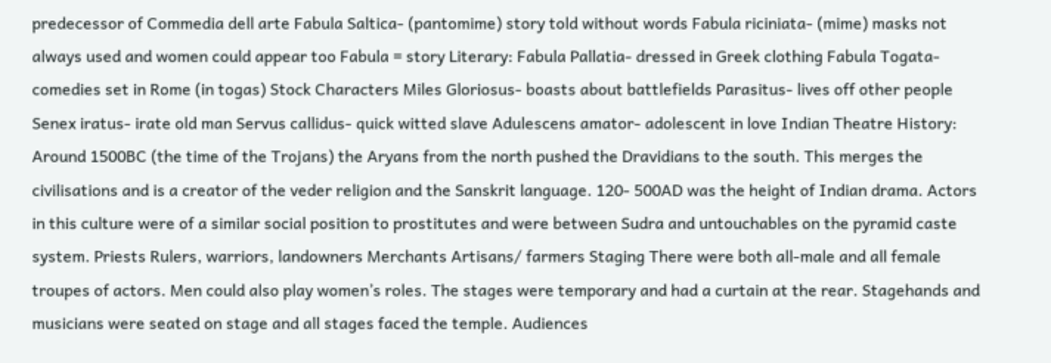predecessor of Commedia dell arte Fabula Saltica- (pantomime) story told without words Fabula riciniata- (mime) masks not always used and women could appear too Fabula = story Literary: Fabula Pallatia- dressed in Greek clothing Fabula Togata- comedies set in Rome (in togas) Stock Characters Miles Gloriosus- boasts about battlefields Parasitus- lives off other people Senex iratus- irate old man Servus callidus- quick witted slave Adulescens amator- adolescent in love Indian Theatre History: Around 1500BC (the time of the Trojans) the Aryans from the north pushed the Dravidians to the south. This merges the civilisations and is a creator of the veder religion and the Sanskrit language. 120- 500AD was the height of Indian drama. Actors in this culture were of a similar social position to prostitutes and were between Sudra and untouchables on the pyramid caste system. Priests Rulers, warriors, landowners Merchants Artisans/ farmers Staging There were both all-male and all female troupes of actors. Men could also play women’s roles. The stages were temporary and had a curtain at the rear. Stagehands and musicians were seated on stage and all stages faced the temple. Audiences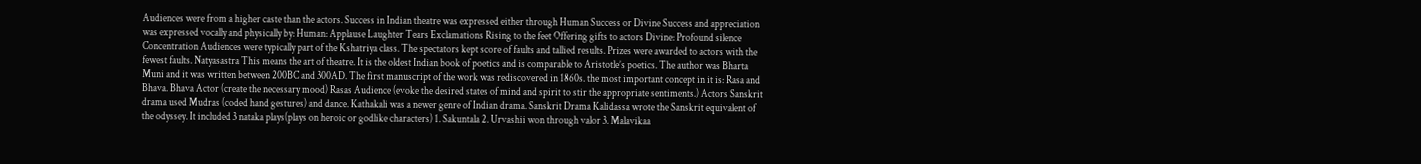Audiences were from a higher caste than the actors. Success in Indian theatre was expressed either through Human Success or Divine Success and appreciation was expressed vocally and physically by: Human: Applause Laughter Tears Exclamations Rising to the feet Offering gifts to actors Divine: Profound silence Concentration Audiences were typically part of the Kshatriya class. The spectators kept score of faults and tallied results. Prizes were awarded to actors with the fewest faults. Natyasastra This means the art of theatre. It is the oldest Indian book of poetics and is comparable to Aristotle’s poetics. The author was Bharta Muni and it was written between 200BC and 300AD. The first manuscript of the work was rediscovered in 1860s. the most important concept in it is: Rasa and Bhava. Bhava Actor (create the necessary mood) Rasas Audience (evoke the desired states of mind and spirit to stir the appropriate sentiments.) Actors Sanskrit drama used Mudras (coded hand gestures) and dance. Kathakali was a newer genre of Indian drama. Sanskrit Drama Kalidassa wrote the Sanskrit equivalent of the odyssey. It included 3 nataka plays(plays on heroic or godlike characters) 1. Sakuntala 2. Urvashii won through valor 3. Malavikaa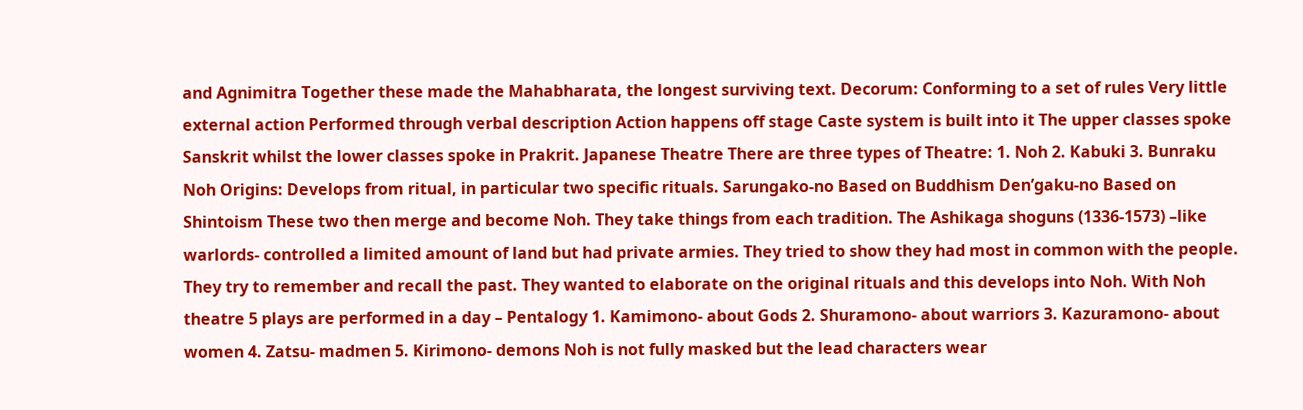and Agnimitra Together these made the Mahabharata, the longest surviving text. Decorum: Conforming to a set of rules Very little external action Performed through verbal description Action happens off stage Caste system is built into it The upper classes spoke Sanskrit whilst the lower classes spoke in Prakrit. Japanese Theatre There are three types of Theatre: 1. Noh 2. Kabuki 3. Bunraku Noh Origins: Develops from ritual, in particular two specific rituals. Sarungako-no Based on Buddhism Den’gaku-no Based on Shintoism These two then merge and become Noh. They take things from each tradition. The Ashikaga shoguns (1336-1573) –like warlords- controlled a limited amount of land but had private armies. They tried to show they had most in common with the people. They try to remember and recall the past. They wanted to elaborate on the original rituals and this develops into Noh. With Noh theatre 5 plays are performed in a day – Pentalogy 1. Kamimono- about Gods 2. Shuramono- about warriors 3. Kazuramono- about women 4. Zatsu- madmen 5. Kirimono- demons Noh is not fully masked but the lead characters wear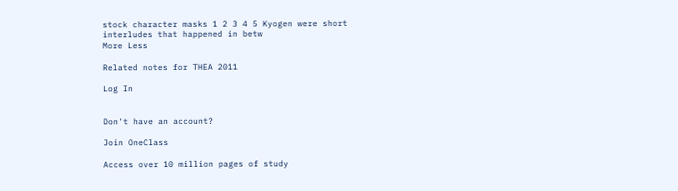stock character masks 1 2 3 4 5 Kyogen were short interludes that happened in betw
More Less

Related notes for THEA 2011

Log In


Don't have an account?

Join OneClass

Access over 10 million pages of study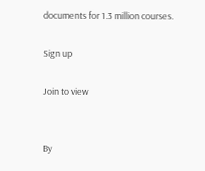documents for 1.3 million courses.

Sign up

Join to view


By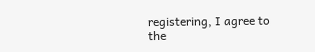registering, I agree to the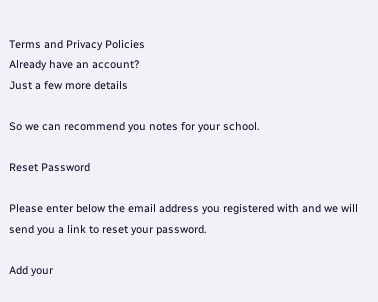Terms and Privacy Policies
Already have an account?
Just a few more details

So we can recommend you notes for your school.

Reset Password

Please enter below the email address you registered with and we will send you a link to reset your password.

Add your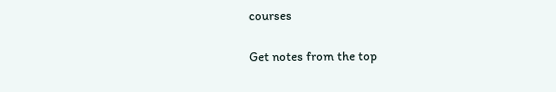courses

Get notes from the top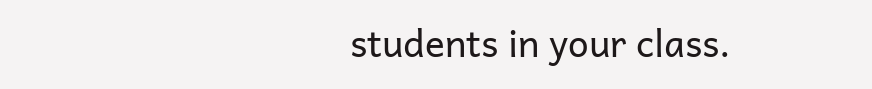students in your class.